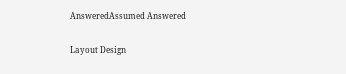AnsweredAssumed Answered

Layout Design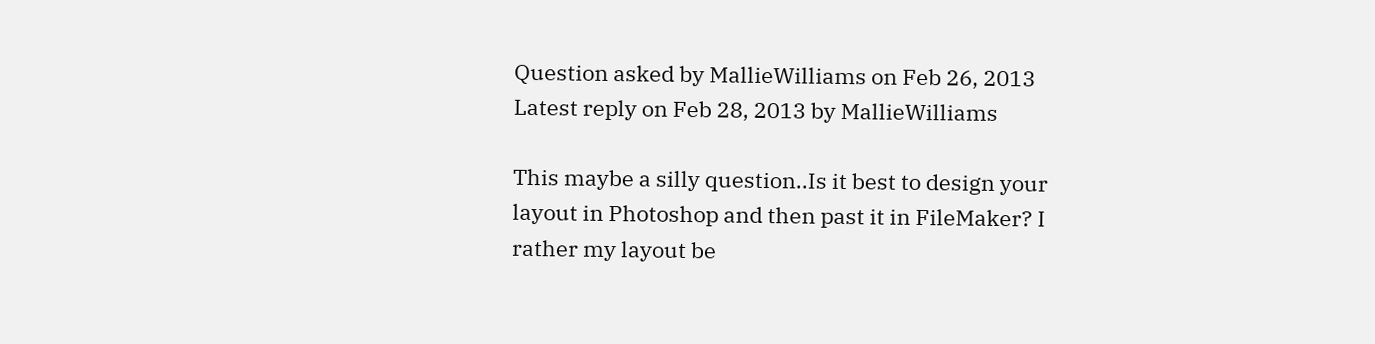Question asked by MallieWilliams on Feb 26, 2013
Latest reply on Feb 28, 2013 by MallieWilliams

This maybe a silly question..Is it best to design your layout in Photoshop and then past it in FileMaker? I rather my layout be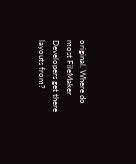original. Where do most FileMaker Developers get there layouts from?